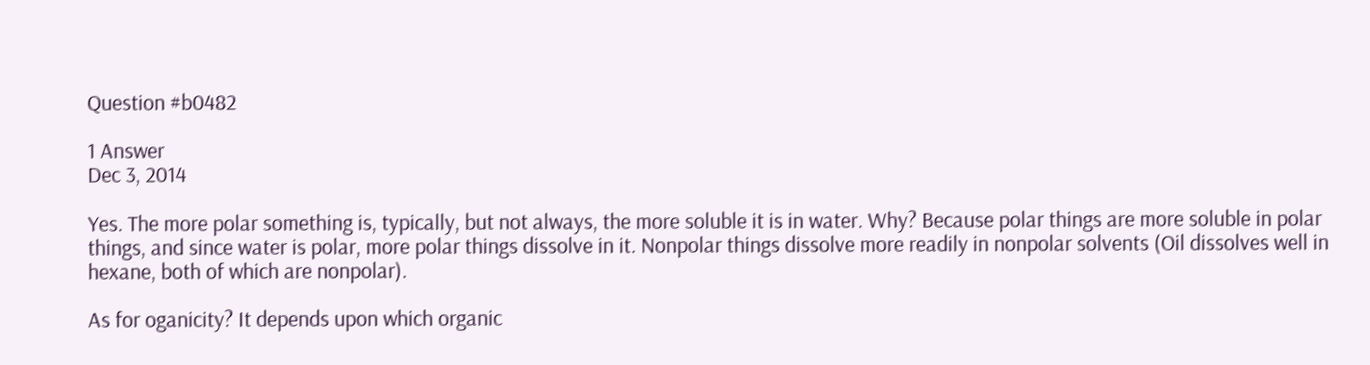Question #b0482

1 Answer
Dec 3, 2014

Yes. The more polar something is, typically, but not always, the more soluble it is in water. Why? Because polar things are more soluble in polar things, and since water is polar, more polar things dissolve in it. Nonpolar things dissolve more readily in nonpolar solvents (Oil dissolves well in hexane, both of which are nonpolar).

As for oganicity? It depends upon which organic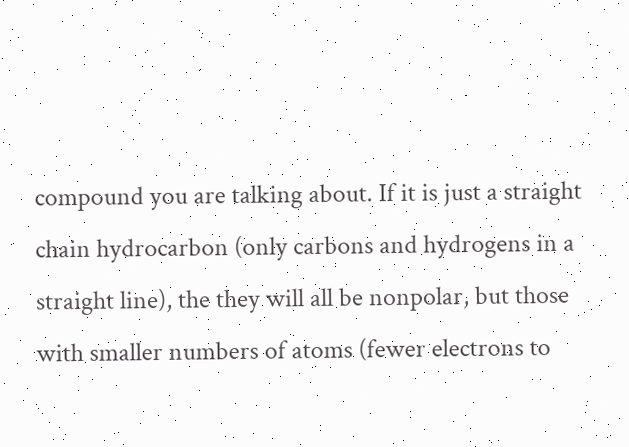compound you are talking about. If it is just a straight chain hydrocarbon (only carbons and hydrogens in a straight line), the they will all be nonpolar, but those with smaller numbers of atoms (fewer electrons to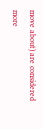move about) are considered more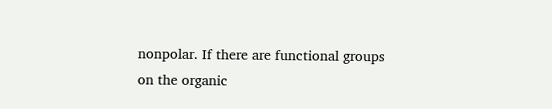nonpolar. If there are functional groups on the organic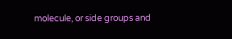molecule, or side groups and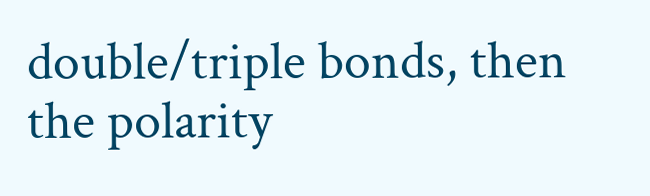double/triple bonds, then the polarity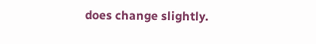does change slightly.